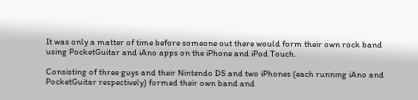It was only a matter of time before someone out there would form their own rock band using PocketGuitar and iAno apps on the iPhone and iPod Touch.

Consisting of three guys and their Nintendo DS and two iPhones (each running iAno and PocketGuitar respectively) formed their own band and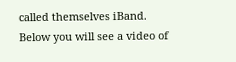called themselves iBand. Below you will see a video of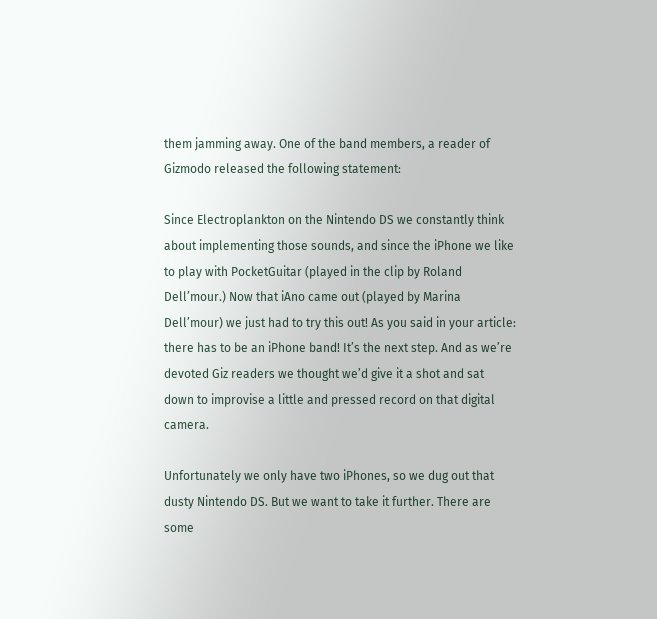them jamming away. One of the band members, a reader of Gizmodo released the following statement:

Since Electroplankton on the Nintendo DS we constantly think about implementing those sounds, and since the iPhone we like to play with PocketGuitar (played in the clip by Roland Dell’mour.) Now that iAno came out (played by Marina Dell’mour) we just had to try this out! As you said in your article: there has to be an iPhone band! It’s the next step. And as we’re devoted Giz readers we thought we’d give it a shot and sat down to improvise a little and pressed record on that digital camera.

Unfortunately we only have two iPhones, so we dug out that dusty Nintendo DS. But we want to take it further. There are some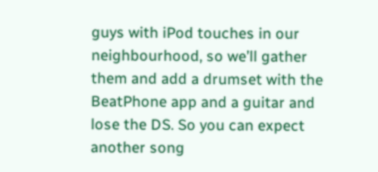guys with iPod touches in our neighbourhood, so we’ll gather them and add a drumset with the BeatPhone app and a guitar and lose the DS. So you can expect another song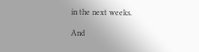in the next weeks.

And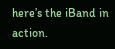here’s the iBand in action.